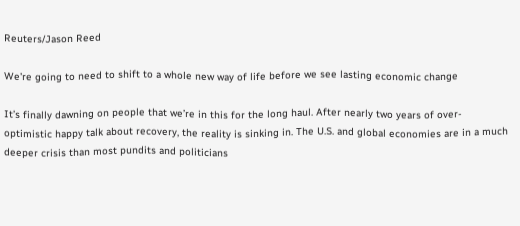Reuters/Jason Reed

We're going to need to shift to a whole new way of life before we see lasting economic change

It’s finally dawning on people that we’re in this for the long haul. After nearly two years of over-optimistic happy talk about recovery, the reality is sinking in. The U.S. and global economies are in a much deeper crisis than most pundits and politicians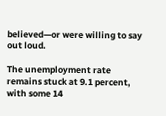believed—or were willing to say out loud.

The unemployment rate remains stuck at 9.1 percent, with some 14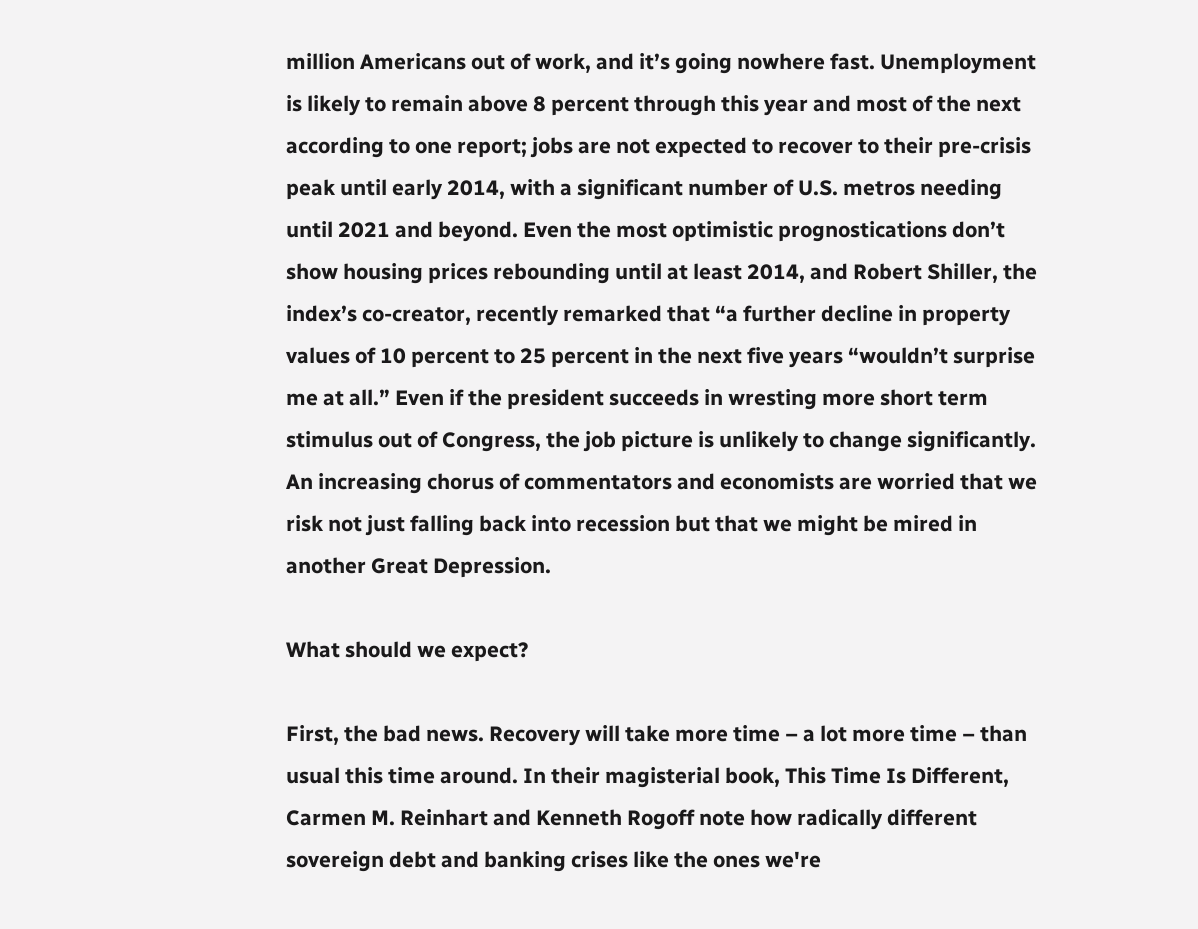million Americans out of work, and it’s going nowhere fast. Unemployment is likely to remain above 8 percent through this year and most of the next according to one report; jobs are not expected to recover to their pre-crisis peak until early 2014, with a significant number of U.S. metros needing until 2021 and beyond. Even the most optimistic prognostications don’t show housing prices rebounding until at least 2014, and Robert Shiller, the index’s co-creator, recently remarked that “a further decline in property values of 10 percent to 25 percent in the next five years “wouldn’t surprise me at all.” Even if the president succeeds in wresting more short term stimulus out of Congress, the job picture is unlikely to change significantly. An increasing chorus of commentators and economists are worried that we risk not just falling back into recession but that we might be mired in another Great Depression.

What should we expect?

First, the bad news. Recovery will take more time – a lot more time – than usual this time around. In their magisterial book, This Time Is Different, Carmen M. Reinhart and Kenneth Rogoff note how radically different sovereign debt and banking crises like the ones we're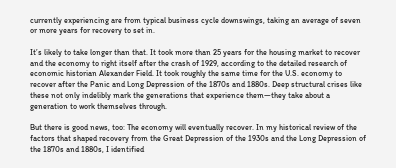currently experiencing are from typical business cycle downswings, taking an average of seven or more years for recovery to set in.

It’s likely to take longer than that. It took more than 25 years for the housing market to recover and the economy to right itself after the crash of 1929, according to the detailed research of economic historian Alexander Field. It took roughly the same time for the U.S. economy to recover after the Panic and Long Depression of the 1870s and 1880s. Deep structural crises like these not only indelibly mark the generations that experience them—they take about a generation to work themselves through.

But there is good news, too: The economy will eventually recover. In my historical review of the factors that shaped recovery from the Great Depression of the 1930s and the Long Depression of the 1870s and 1880s, I identified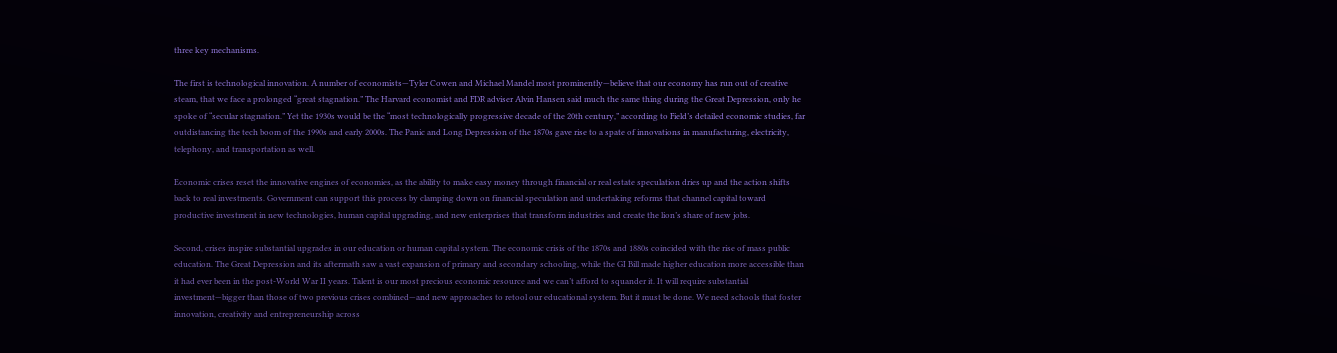three key mechanisms.

The first is technological innovation. A number of economists—Tyler Cowen and Michael Mandel most prominently—believe that our economy has run out of creative steam, that we face a prolonged “great stagnation.” The Harvard economist and FDR adviser Alvin Hansen said much the same thing during the Great Depression, only he spoke of “secular stagnation.” Yet the 1930s would be the “most technologically progressive decade of the 20th century,” according to Field’s detailed economic studies, far outdistancing the tech boom of the 1990s and early 2000s. The Panic and Long Depression of the 1870s gave rise to a spate of innovations in manufacturing, electricity, telephony, and transportation as well.

Economic crises reset the innovative engines of economies, as the ability to make easy money through financial or real estate speculation dries up and the action shifts back to real investments. Government can support this process by clamping down on financial speculation and undertaking reforms that channel capital toward productive investment in new technologies, human capital upgrading, and new enterprises that transform industries and create the lion’s share of new jobs.

Second, crises inspire substantial upgrades in our education or human capital system. The economic crisis of the 1870s and 1880s coincided with the rise of mass public education. The Great Depression and its aftermath saw a vast expansion of primary and secondary schooling, while the GI Bill made higher education more accessible than it had ever been in the post-World War II years. Talent is our most precious economic resource and we can’t afford to squander it. It will require substantial investment—bigger than those of two previous crises combined—and new approaches to retool our educational system. But it must be done. We need schools that foster innovation, creativity and entrepreneurship across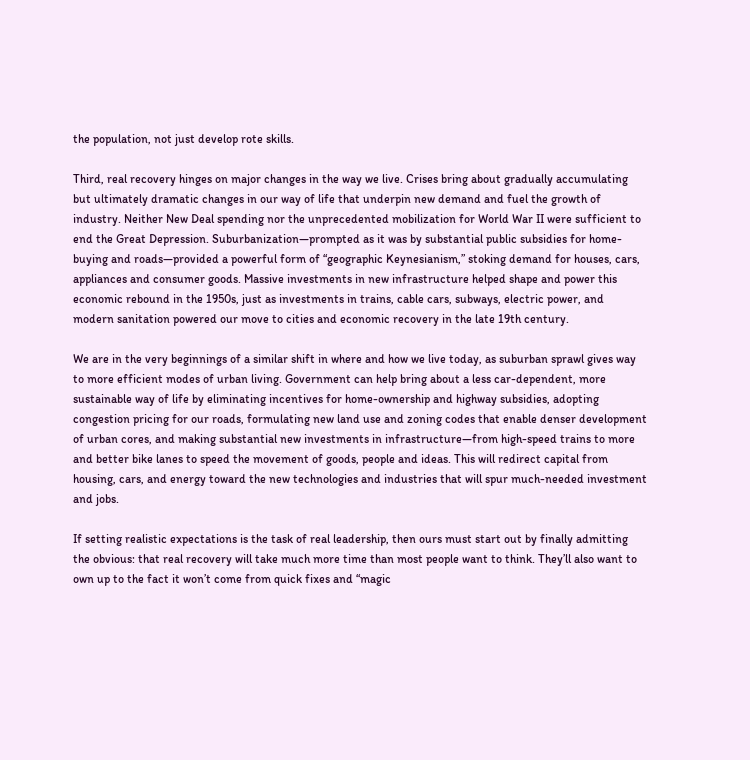the population, not just develop rote skills.

Third, real recovery hinges on major changes in the way we live. Crises bring about gradually accumulating but ultimately dramatic changes in our way of life that underpin new demand and fuel the growth of industry. Neither New Deal spending nor the unprecedented mobilization for World War II were sufficient to end the Great Depression. Suburbanization—prompted as it was by substantial public subsidies for home-buying and roads—provided a powerful form of “geographic Keynesianism,” stoking demand for houses, cars, appliances and consumer goods. Massive investments in new infrastructure helped shape and power this economic rebound in the 1950s, just as investments in trains, cable cars, subways, electric power, and modern sanitation powered our move to cities and economic recovery in the late 19th century.

We are in the very beginnings of a similar shift in where and how we live today, as suburban sprawl gives way to more efficient modes of urban living. Government can help bring about a less car-dependent, more sustainable way of life by eliminating incentives for home-ownership and highway subsidies, adopting congestion pricing for our roads, formulating new land use and zoning codes that enable denser development of urban cores, and making substantial new investments in infrastructure—from high-speed trains to more and better bike lanes to speed the movement of goods, people and ideas. This will redirect capital from housing, cars, and energy toward the new technologies and industries that will spur much-needed investment and jobs.

If setting realistic expectations is the task of real leadership, then ours must start out by finally admitting the obvious: that real recovery will take much more time than most people want to think. They’ll also want to own up to the fact it won’t come from quick fixes and “magic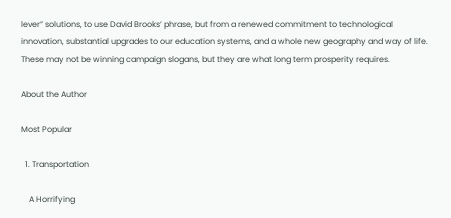lever” solutions, to use David Brooks’ phrase, but from a renewed commitment to technological innovation, substantial upgrades to our education systems, and a whole new geography and way of life. These may not be winning campaign slogans, but they are what long term prosperity requires.

About the Author

Most Popular

  1. Transportation

    A Horrifying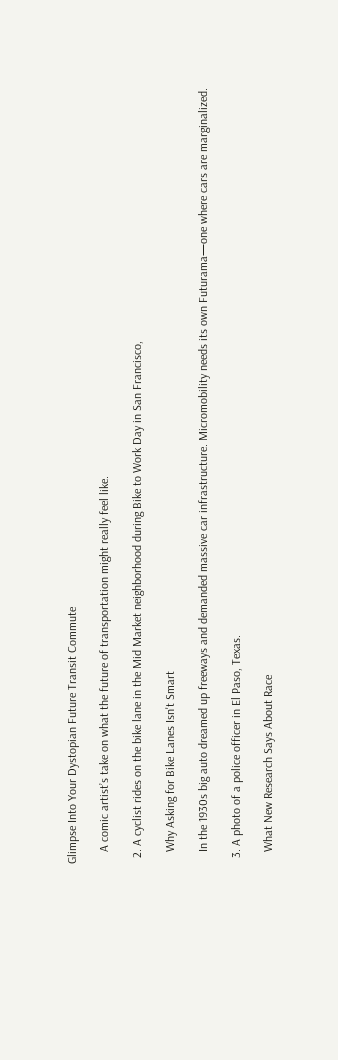Glimpse Into Your Dystopian Future Transit Commute

    A comic artist’s take on what the future of transportation might really feel like.

  2. A cyclist rides on the bike lane in the Mid Market neighborhood during Bike to Work Day in San Francisco,

    Why Asking for Bike Lanes Isn't Smart

    In the 1930s big auto dreamed up freeways and demanded massive car infrastructure. Micromobility needs its own Futurama—one where cars are marginalized.

  3. A photo of a police officer in El Paso, Texas.

    What New Research Says About Race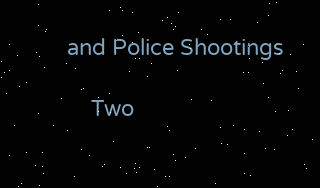and Police Shootings

    Two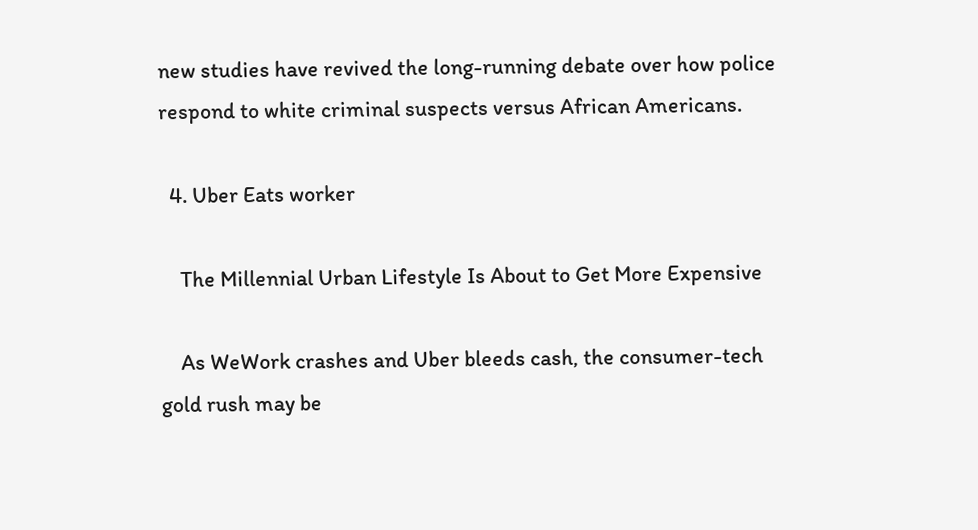new studies have revived the long-running debate over how police respond to white criminal suspects versus African Americans.

  4. Uber Eats worker

    The Millennial Urban Lifestyle Is About to Get More Expensive

    As WeWork crashes and Uber bleeds cash, the consumer-tech gold rush may be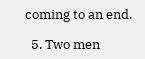coming to an end.

  5. Two men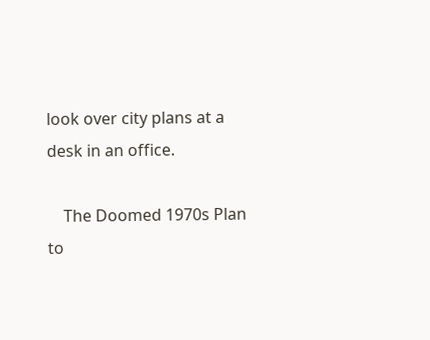look over city plans at a desk in an office.

    The Doomed 1970s Plan to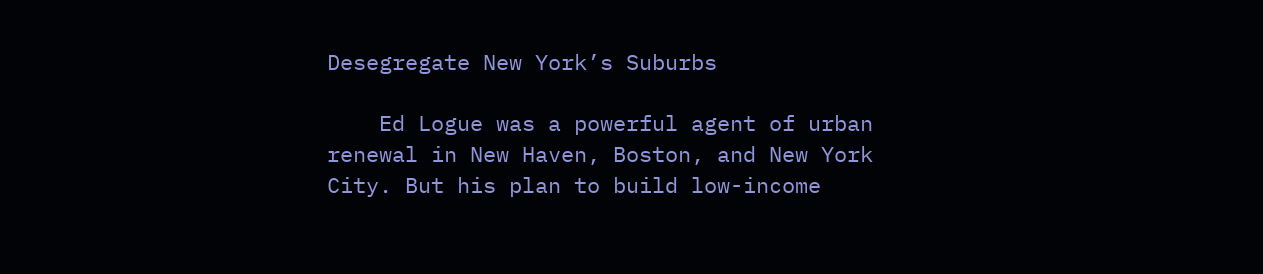Desegregate New York’s Suburbs

    Ed Logue was a powerful agent of urban renewal in New Haven, Boston, and New York City. But his plan to build low-income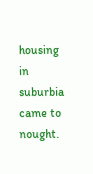housing in suburbia came to nought.